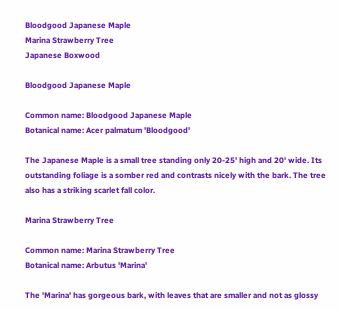Bloodgood Japanese Maple
Marina Strawberry Tree
Japanese Boxwood

Bloodgood Japanese Maple

Common name: Bloodgood Japanese Maple
Botanical name: Acer palmatum 'Bloodgood'

The Japanese Maple is a small tree standing only 20-25' high and 20' wide. Its outstanding foliage is a somber red and contrasts nicely with the bark. The tree also has a striking scarlet fall color.

Marina Strawberry Tree

Common name: Marina Strawberry Tree
Botanical name: Arbutus 'Marina'

The 'Marina' has gorgeous bark, with leaves that are smaller and not as glossy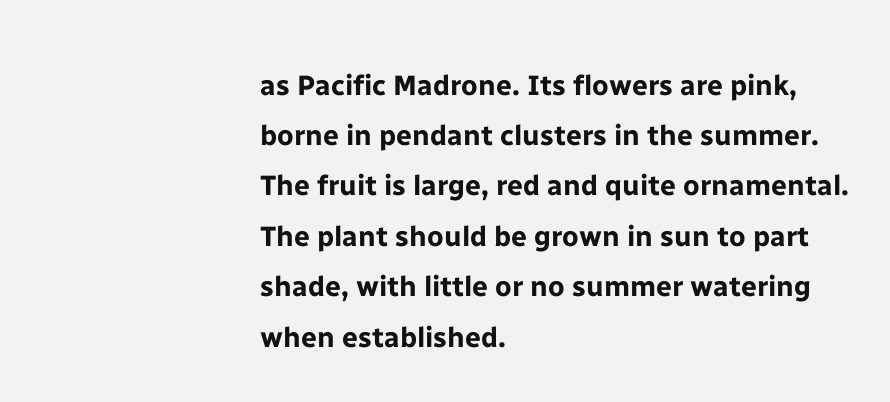as Pacific Madrone. Its flowers are pink, borne in pendant clusters in the summer. The fruit is large, red and quite ornamental. The plant should be grown in sun to part shade, with little or no summer watering when established.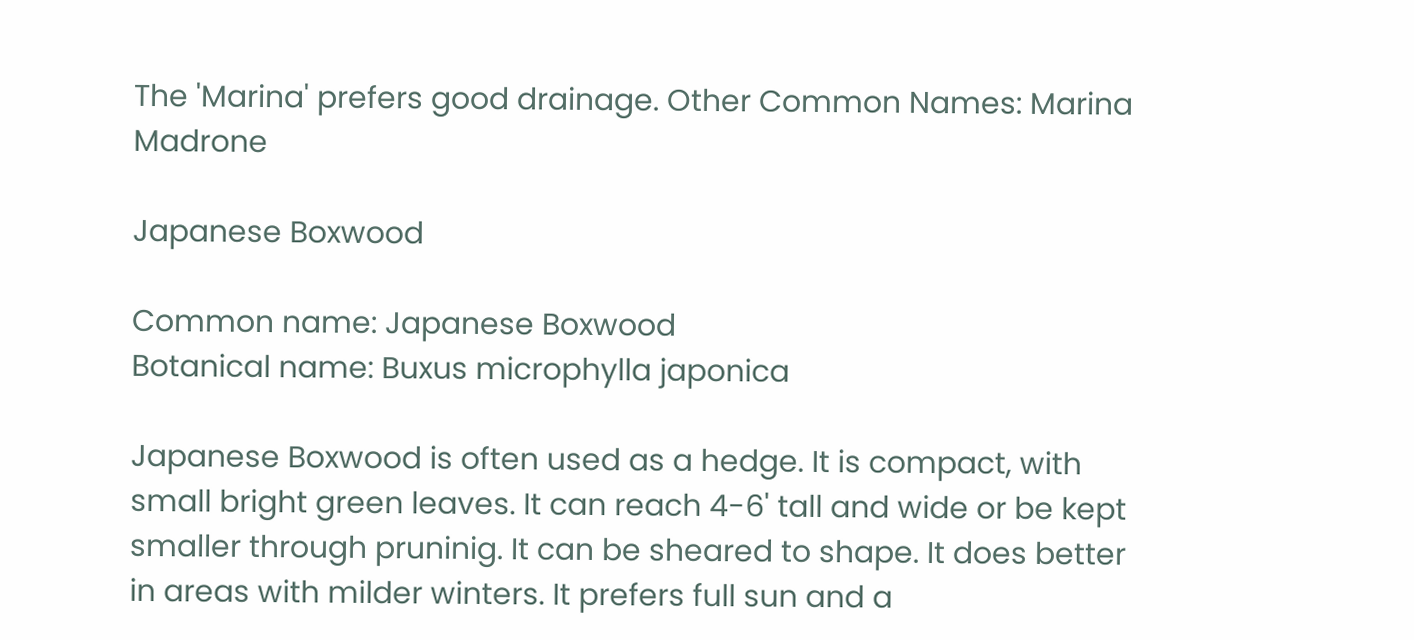The 'Marina' prefers good drainage. Other Common Names: Marina Madrone

Japanese Boxwood

Common name: Japanese Boxwood
Botanical name: Buxus microphylla japonica

Japanese Boxwood is often used as a hedge. It is compact, with small bright green leaves. It can reach 4-6' tall and wide or be kept smaller through pruninig. It can be sheared to shape. It does better in areas with milder winters. It prefers full sun and a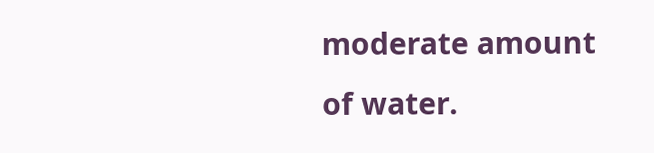moderate amount of water.